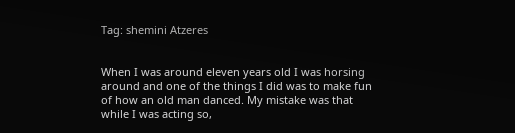Tag: shemini Atzeres


When I was around eleven years old I was horsing around and one of the things I did was to make fun of how an old man danced. My mistake was that while I was acting so,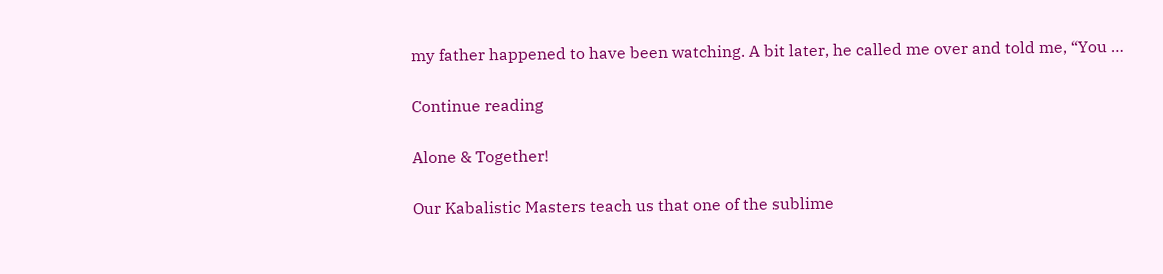my father happened to have been watching. A bit later, he called me over and told me, “You …

Continue reading

Alone & Together!

Our Kabalistic Masters teach us that one of the sublime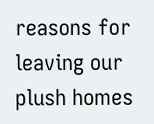reasons for leaving our plush homes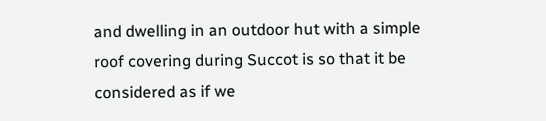and dwelling in an outdoor hut with a simple roof covering during Succot is so that it be considered as if we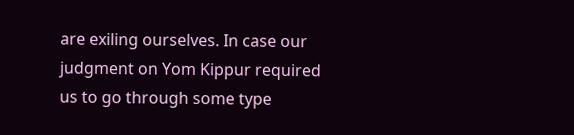are exiling ourselves. In case our judgment on Yom Kippur required us to go through some type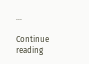…

Continue reading